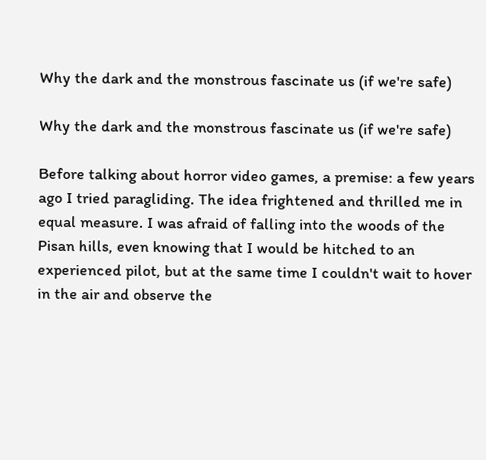Why the dark and the monstrous fascinate us (if we're safe)

Why the dark and the monstrous fascinate us (if we're safe)

Before talking about horror video games, a premise: a few years ago I tried paragliding. The idea frightened and thrilled me in equal measure. I was afraid of falling into the woods of the Pisan hills, even knowing that I would be hitched to an experienced pilot, but at the same time I couldn't wait to hover in the air and observe the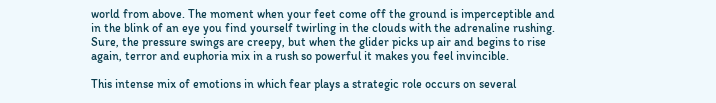world from above. The moment when your feet come off the ground is imperceptible and in the blink of an eye you find yourself twirling in the clouds with the adrenaline rushing. Sure, the pressure swings are creepy, but when the glider picks up air and begins to rise again, terror and euphoria mix in a rush so powerful it makes you feel invincible.

This intense mix of emotions in which fear plays a strategic role occurs on several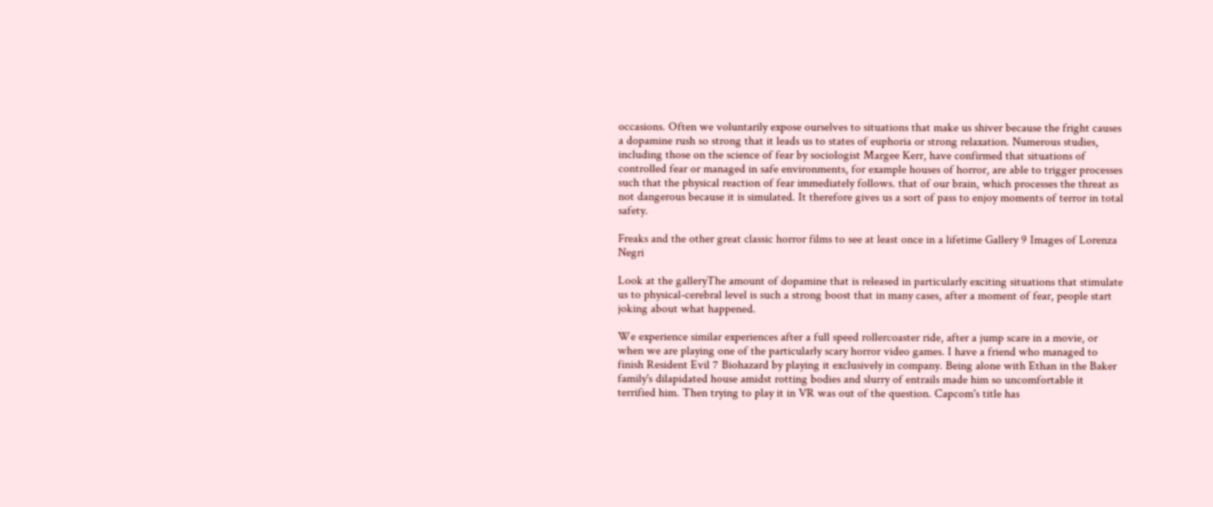occasions. Often we voluntarily expose ourselves to situations that make us shiver because the fright causes a dopamine rush so strong that it leads us to states of euphoria or strong relaxation. Numerous studies, including those on the science of fear by sociologist Margee Kerr, have confirmed that situations of controlled fear or managed in safe environments, for example houses of horror, are able to trigger processes such that the physical reaction of fear immediately follows. that of our brain, which processes the threat as not dangerous because it is simulated. It therefore gives us a sort of pass to enjoy moments of terror in total safety.

Freaks and the other great classic horror films to see at least once in a lifetime Gallery 9 Images of Lorenza Negri

Look at the galleryThe amount of dopamine that is released in particularly exciting situations that stimulate us to physical-cerebral level is such a strong boost that in many cases, after a moment of fear, people start joking about what happened.

We experience similar experiences after a full speed rollercoaster ride, after a jump scare in a movie, or when we are playing one of the particularly scary horror video games. I have a friend who managed to finish Resident Evil 7 Biohazard by playing it exclusively in company. Being alone with Ethan in the Baker family's dilapidated house amidst rotting bodies and slurry of entrails made him so uncomfortable it terrified him. Then trying to play it in VR was out of the question. Capcom's title has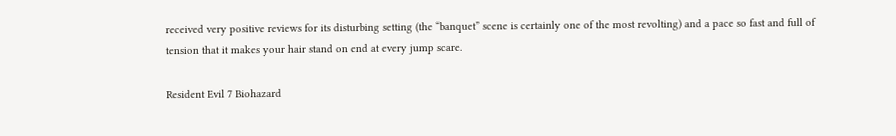received very positive reviews for its disturbing setting (the “banquet” scene is certainly one of the most revolting) and a pace so fast and full of tension that it makes your hair stand on end at every jump scare.

Resident Evil 7 Biohazard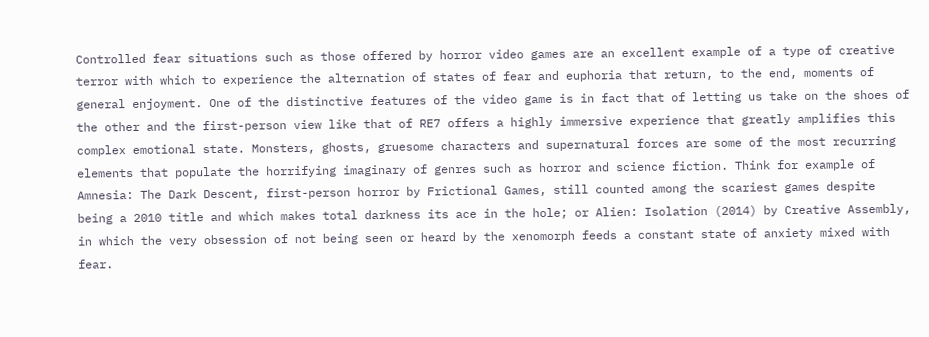Controlled fear situations such as those offered by horror video games are an excellent example of a type of creative terror with which to experience the alternation of states of fear and euphoria that return, to the end, moments of general enjoyment. One of the distinctive features of the video game is in fact that of letting us take on the shoes of the other and the first-person view like that of RE7 offers a highly immersive experience that greatly amplifies this complex emotional state. Monsters, ghosts, gruesome characters and supernatural forces are some of the most recurring elements that populate the horrifying imaginary of genres such as horror and science fiction. Think for example of Amnesia: The Dark Descent, first-person horror by Frictional Games, still counted among the scariest games despite being a 2010 title and which makes total darkness its ace in the hole; or Alien: Isolation (2014) by Creative Assembly, in which the very obsession of not being seen or heard by the xenomorph feeds a constant state of anxiety mixed with fear.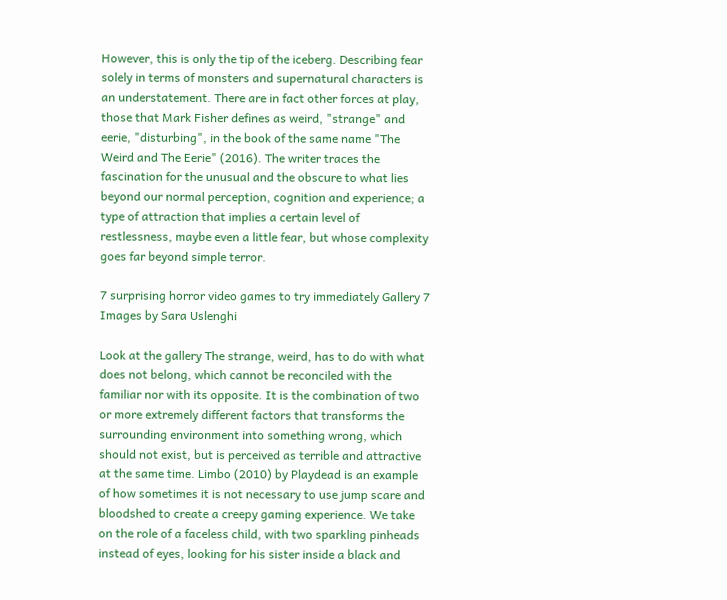However, this is only the tip of the iceberg. Describing fear solely in terms of monsters and supernatural characters is an understatement. There are in fact other forces at play, those that Mark Fisher defines as weird, "strange" and eerie, "disturbing", in the book of the same name "The Weird and The Eerie" (2016). The writer traces the fascination for the unusual and the obscure to what lies beyond our normal perception, cognition and experience; a type of attraction that implies a certain level of restlessness, maybe even a little fear, but whose complexity goes far beyond simple terror.

7 surprising horror video games to try immediately Gallery 7 Images by Sara Uslenghi

Look at the gallery The strange, weird, has to do with what does not belong, which cannot be reconciled with the familiar nor with its opposite. It is the combination of two or more extremely different factors that transforms the surrounding environment into something wrong, which should not exist, but is perceived as terrible and attractive at the same time. Limbo (2010) by Playdead is an example of how sometimes it is not necessary to use jump scare and bloodshed to create a creepy gaming experience. We take on the role of a faceless child, with two sparkling pinheads instead of eyes, looking for his sister inside a black and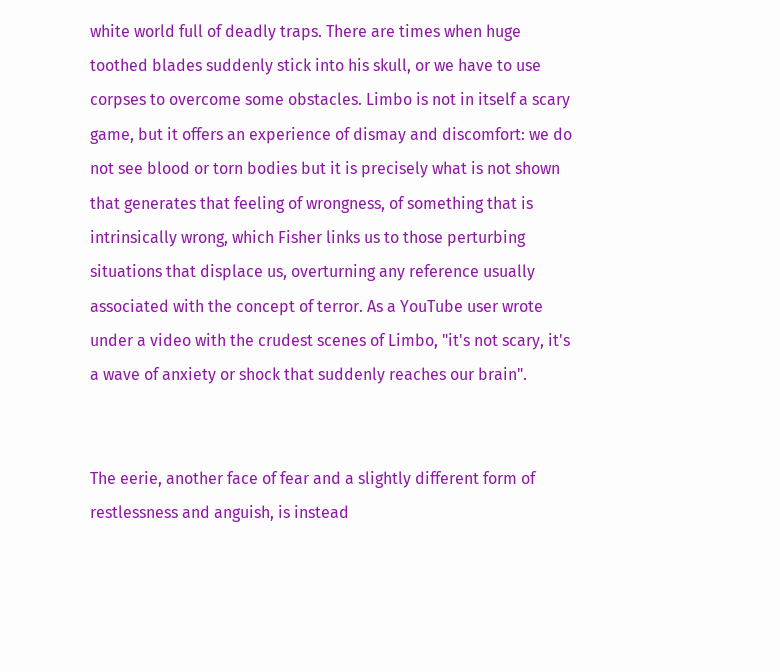white world full of deadly traps. There are times when huge toothed blades suddenly stick into his skull, or we have to use corpses to overcome some obstacles. Limbo is not in itself a scary game, but it offers an experience of dismay and discomfort: we do not see blood or torn bodies but it is precisely what is not shown that generates that feeling of wrongness, of something that is intrinsically wrong, which Fisher links us to those perturbing situations that displace us, overturning any reference usually associated with the concept of terror. As a YouTube user wrote under a video with the crudest scenes of Limbo, "it's not scary, it's a wave of anxiety or shock that suddenly reaches our brain".


The eerie, another face of fear and a slightly different form of restlessness and anguish, is instead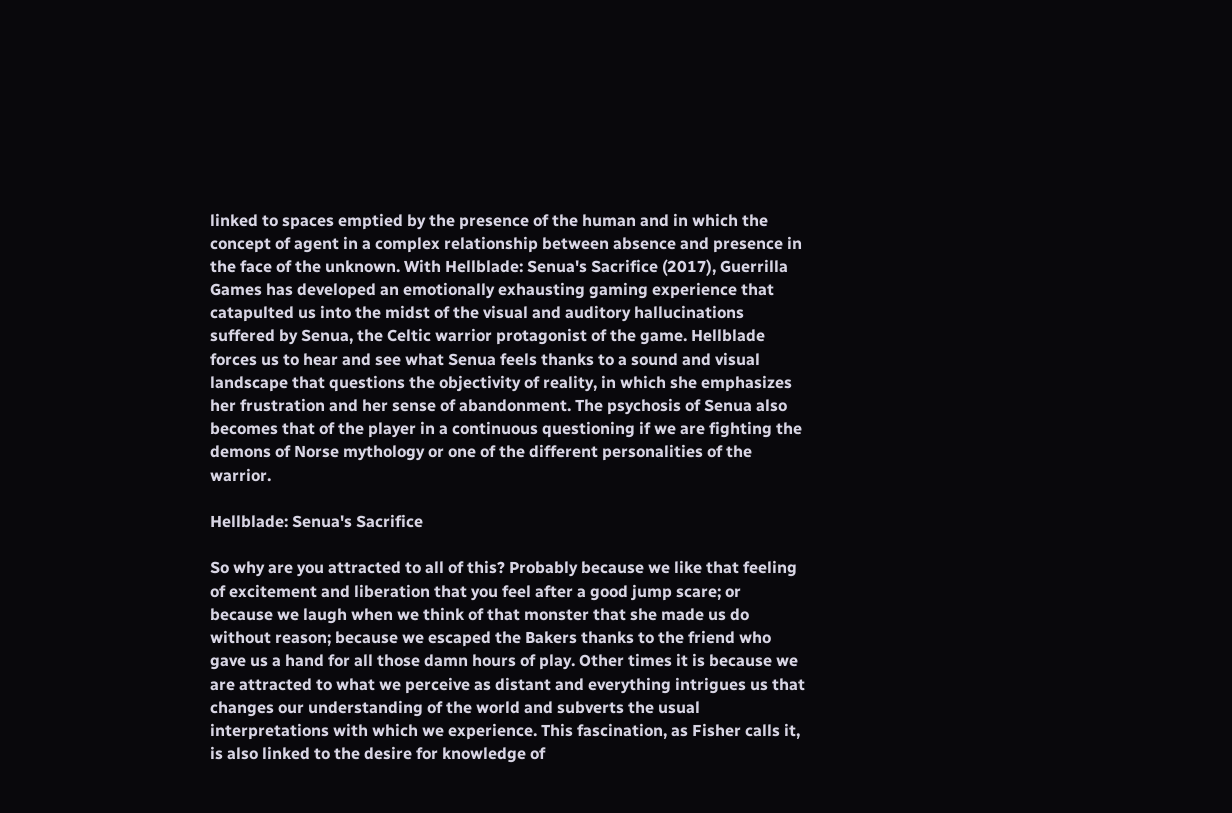linked to spaces emptied by the presence of the human and in which the concept of agent in a complex relationship between absence and presence in the face of the unknown. With Hellblade: Senua's Sacrifice (2017), Guerrilla Games has developed an emotionally exhausting gaming experience that catapulted us into the midst of the visual and auditory hallucinations suffered by Senua, the Celtic warrior protagonist of the game. Hellblade forces us to hear and see what Senua feels thanks to a sound and visual landscape that questions the objectivity of reality, in which she emphasizes her frustration and her sense of abandonment. The psychosis of Senua also becomes that of the player in a continuous questioning if we are fighting the demons of Norse mythology or one of the different personalities of the warrior.

Hellblade: Senua's Sacrifice

So why are you attracted to all of this? Probably because we like that feeling of excitement and liberation that you feel after a good jump scare; or because we laugh when we think of that monster that she made us do without reason; because we escaped the Bakers thanks to the friend who gave us a hand for all those damn hours of play. Other times it is because we are attracted to what we perceive as distant and everything intrigues us that changes our understanding of the world and subverts the usual interpretations with which we experience. This fascination, as Fisher calls it, is also linked to the desire for knowledge of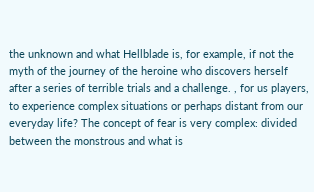the unknown and what Hellblade is, for example, if not the myth of the journey of the heroine who discovers herself after a series of terrible trials and a challenge. , for us players, to experience complex situations or perhaps distant from our everyday life? The concept of fear is very complex: divided between the monstrous and what is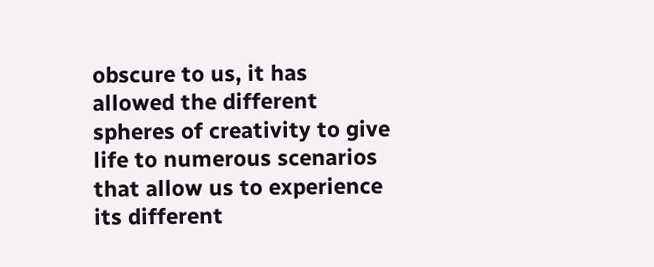obscure to us, it has allowed the different spheres of creativity to give life to numerous scenarios that allow us to experience its different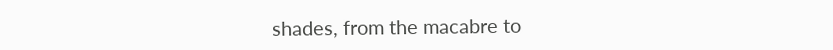shades, from the macabre to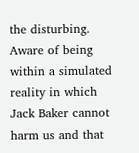the disturbing. Aware of being within a simulated reality in which Jack Baker cannot harm us and that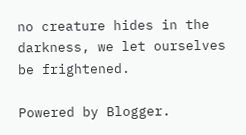no creature hides in the darkness, we let ourselves be frightened.

Powered by Blogger.